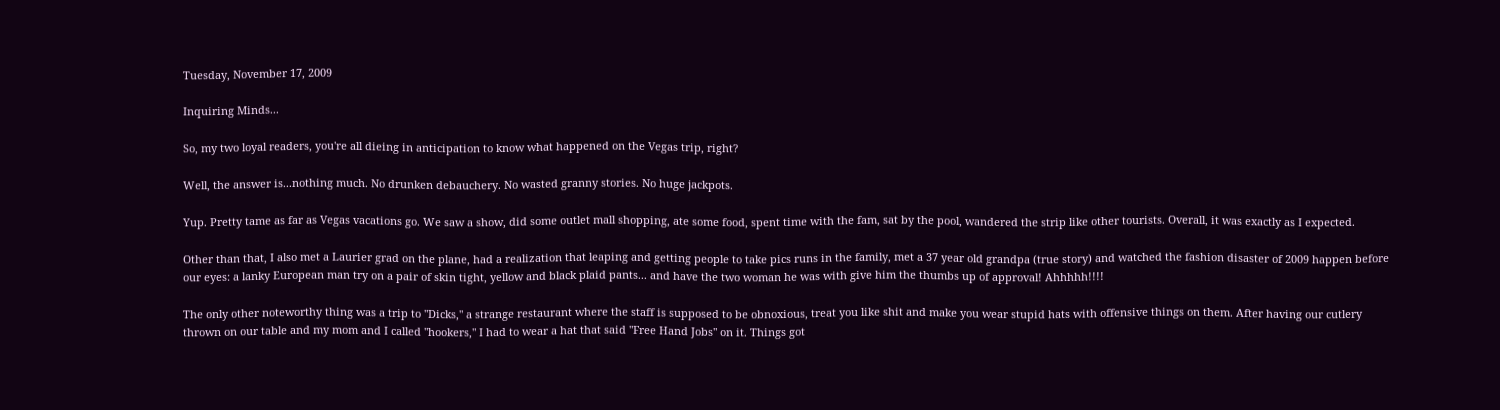Tuesday, November 17, 2009

Inquiring Minds...

So, my two loyal readers, you're all dieing in anticipation to know what happened on the Vegas trip, right?

Well, the answer is...nothing much. No drunken debauchery. No wasted granny stories. No huge jackpots.

Yup. Pretty tame as far as Vegas vacations go. We saw a show, did some outlet mall shopping, ate some food, spent time with the fam, sat by the pool, wandered the strip like other tourists. Overall, it was exactly as I expected.

Other than that, I also met a Laurier grad on the plane, had a realization that leaping and getting people to take pics runs in the family, met a 37 year old grandpa (true story) and watched the fashion disaster of 2009 happen before our eyes: a lanky European man try on a pair of skin tight, yellow and black plaid pants... and have the two woman he was with give him the thumbs up of approval! Ahhhhh!!!!

The only other noteworthy thing was a trip to "Dicks," a strange restaurant where the staff is supposed to be obnoxious, treat you like shit and make you wear stupid hats with offensive things on them. After having our cutlery thrown on our table and my mom and I called "hookers," I had to wear a hat that said "Free Hand Jobs" on it. Things got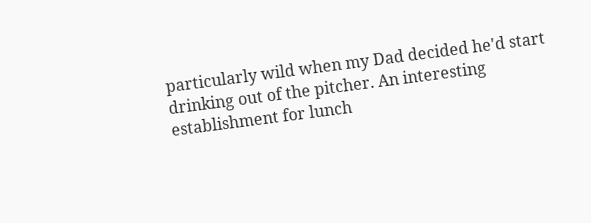particularly wild when my Dad decided he'd start drinking out of the pitcher. An interesting establishment for lunch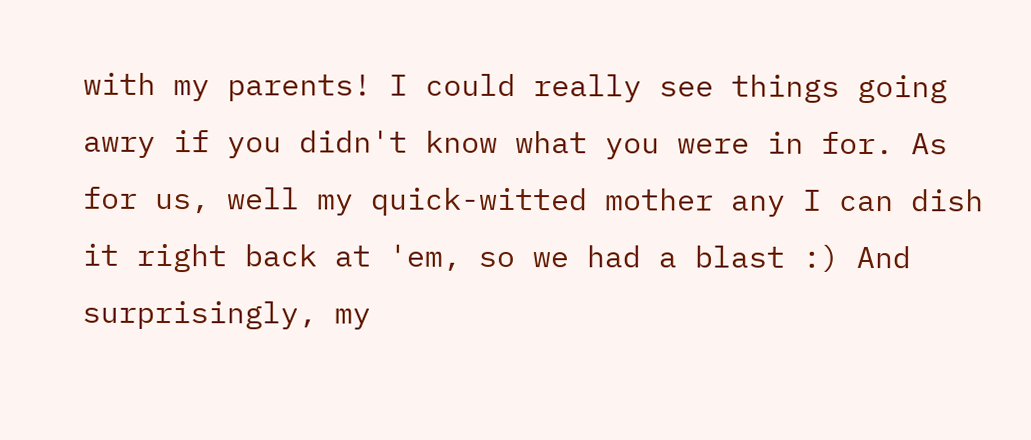with my parents! I could really see things going awry if you didn't know what you were in for. As for us, well my quick-witted mother any I can dish it right back at 'em, so we had a blast :) And surprisingly, my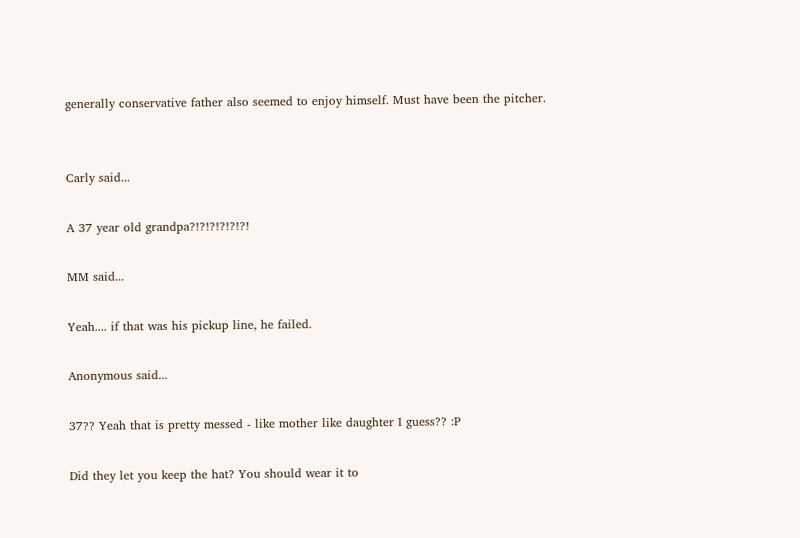generally conservative father also seemed to enjoy himself. Must have been the pitcher.


Carly said...

A 37 year old grandpa?!?!?!?!?!?!

MM said...

Yeah.... if that was his pickup line, he failed.

Anonymous said...

37?? Yeah that is pretty messed - like mother like daughter I guess?? :P

Did they let you keep the hat? You should wear it to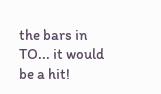the bars in TO... it would be a hit!